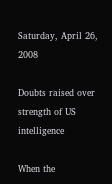Saturday, April 26, 2008

Doubts raised over strength of US intelligence

When the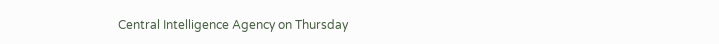Central Intelligence Agency on Thursday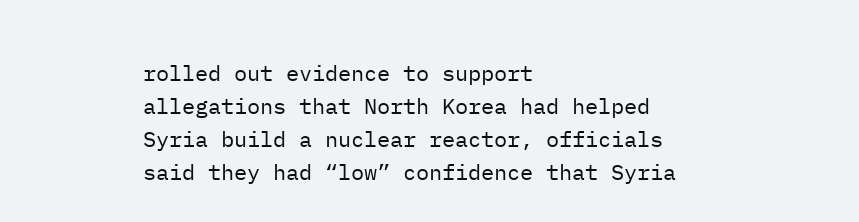rolled out evidence to support allegations that North Korea had helped Syria build a nuclear reactor, officials said they had “low” confidence that Syria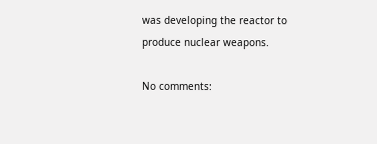was developing the reactor to produce nuclear weapons.

No comments: